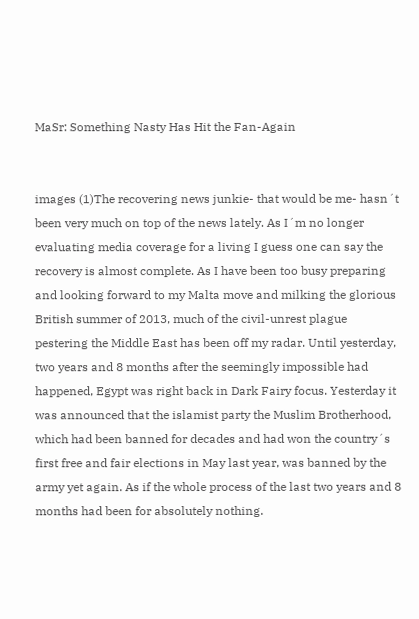MaSr: Something Nasty Has Hit the Fan-Again


images (1)The recovering news junkie- that would be me- hasn´t been very much on top of the news lately. As I´m no longer evaluating media coverage for a living I guess one can say the recovery is almost complete. As I have been too busy preparing and looking forward to my Malta move and milking the glorious British summer of 2013, much of the civil-unrest plague pestering the Middle East has been off my radar. Until yesterday, two years and 8 months after the seemingly impossible had happened, Egypt was right back in Dark Fairy focus. Yesterday it was announced that the islamist party the Muslim Brotherhood, which had been banned for decades and had won the country´s first free and fair elections in May last year, was banned by the army yet again. As if the whole process of the last two years and 8 months had been for absolutely nothing.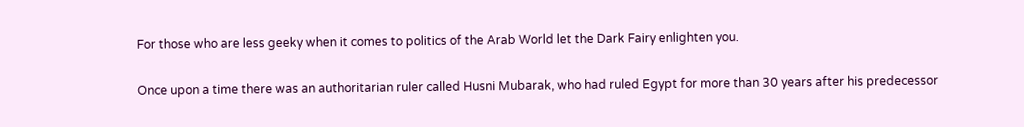For those who are less geeky when it comes to politics of the Arab World let the Dark Fairy enlighten you.

Once upon a time there was an authoritarian ruler called Husni Mubarak, who had ruled Egypt for more than 30 years after his predecessor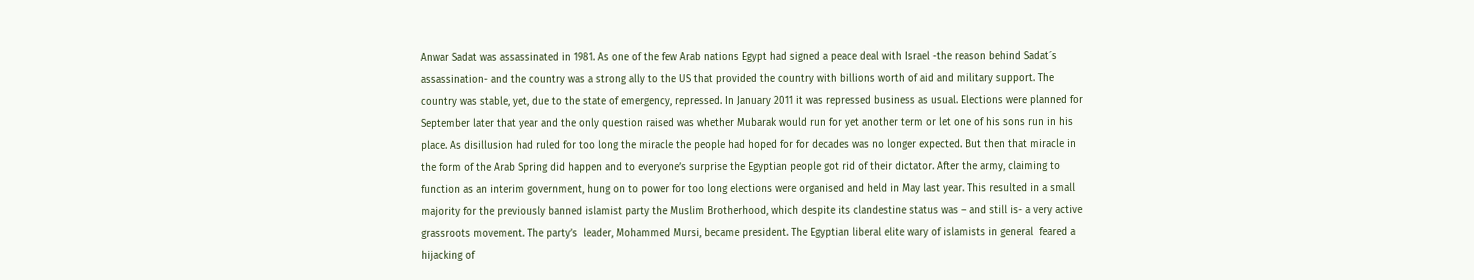Anwar Sadat was assassinated in 1981. As one of the few Arab nations Egypt had signed a peace deal with Israel -the reason behind Sadat´s assassination- and the country was a strong ally to the US that provided the country with billions worth of aid and military support. The country was stable, yet, due to the state of emergency, repressed. In January 2011 it was repressed business as usual. Elections were planned for September later that year and the only question raised was whether Mubarak would run for yet another term or let one of his sons run in his place. As disillusion had ruled for too long the miracle the people had hoped for for decades was no longer expected. But then that miracle in the form of the Arab Spring did happen and to everyone’s surprise the Egyptian people got rid of their dictator. After the army, claiming to function as an interim government, hung on to power for too long elections were organised and held in May last year. This resulted in a small majority for the previously banned islamist party the Muslim Brotherhood, which despite its clandestine status was – and still is- a very active grassroots movement. The party’s  leader, Mohammed Mursi, became president. The Egyptian liberal elite wary of islamists in general  feared a hijacking of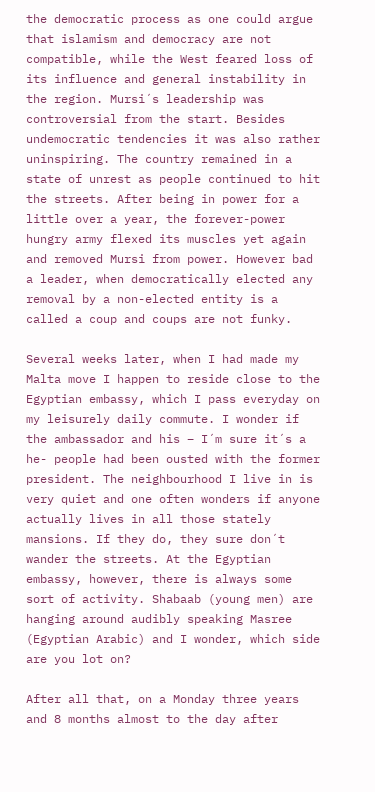the democratic process as one could argue that islamism and democracy are not compatible, while the West feared loss of its influence and general instability in the region. Mursi´s leadership was controversial from the start. Besides undemocratic tendencies it was also rather uninspiring. The country remained in a state of unrest as people continued to hit the streets. After being in power for a little over a year, the forever-power hungry army flexed its muscles yet again and removed Mursi from power. However bad a leader, when democratically elected any removal by a non-elected entity is a called a coup and coups are not funky.

Several weeks later, when I had made my Malta move I happen to reside close to the Egyptian embassy, which I pass everyday on my leisurely daily commute. I wonder if the ambassador and his – I´m sure it´s a he- people had been ousted with the former president. The neighbourhood I live in is very quiet and one often wonders if anyone actually lives in all those stately mansions. If they do, they sure don´t wander the streets. At the Egyptian embassy, however, there is always some sort of activity. Shabaab (young men) are hanging around audibly speaking Masree (Egyptian Arabic) and I wonder, which side are you lot on?

After all that, on a Monday three years and 8 months almost to the day after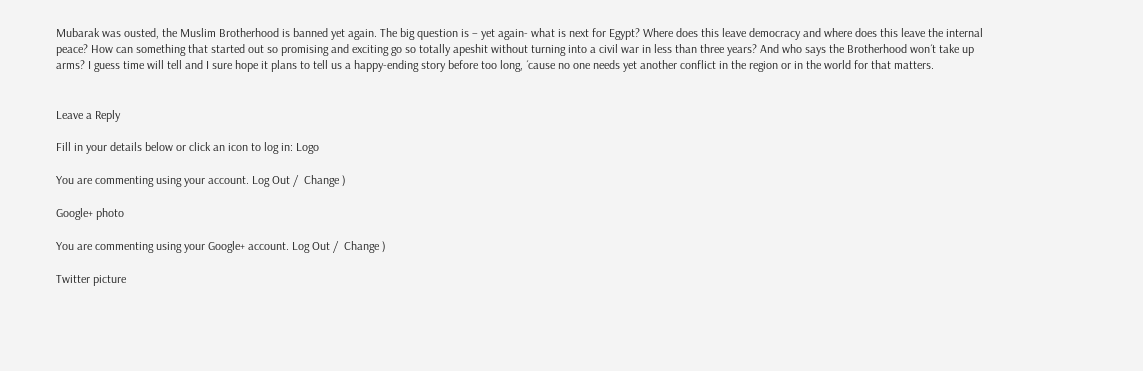Mubarak was ousted, the Muslim Brotherhood is banned yet again. The big question is – yet again- what is next for Egypt? Where does this leave democracy and where does this leave the internal peace? How can something that started out so promising and exciting go so totally apeshit without turning into a civil war in less than three years? And who says the Brotherhood won´t take up arms? I guess time will tell and I sure hope it plans to tell us a happy-ending story before too long, ´cause no one needs yet another conflict in the region or in the world for that matters.


Leave a Reply

Fill in your details below or click an icon to log in: Logo

You are commenting using your account. Log Out /  Change )

Google+ photo

You are commenting using your Google+ account. Log Out /  Change )

Twitter picture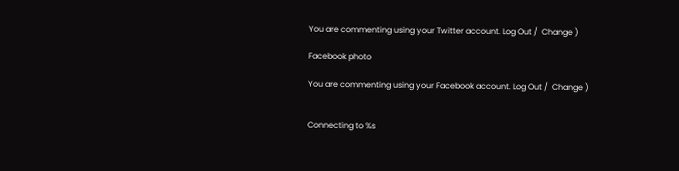You are commenting using your Twitter account. Log Out /  Change )

Facebook photo

You are commenting using your Facebook account. Log Out /  Change )


Connecting to %s